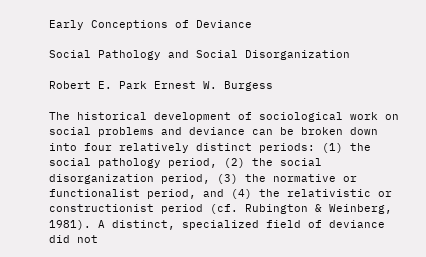Early Conceptions of Deviance

Social Pathology and Social Disorganization

Robert E. Park Ernest W. Burgess

The historical development of sociological work on social problems and deviance can be broken down into four relatively distinct periods: (1) the social pathology period, (2) the social disorganization period, (3) the normative or functionalist period, and (4) the relativistic or constructionist period (cf. Rubington & Weinberg, 1981). A distinct, specialized field of deviance did not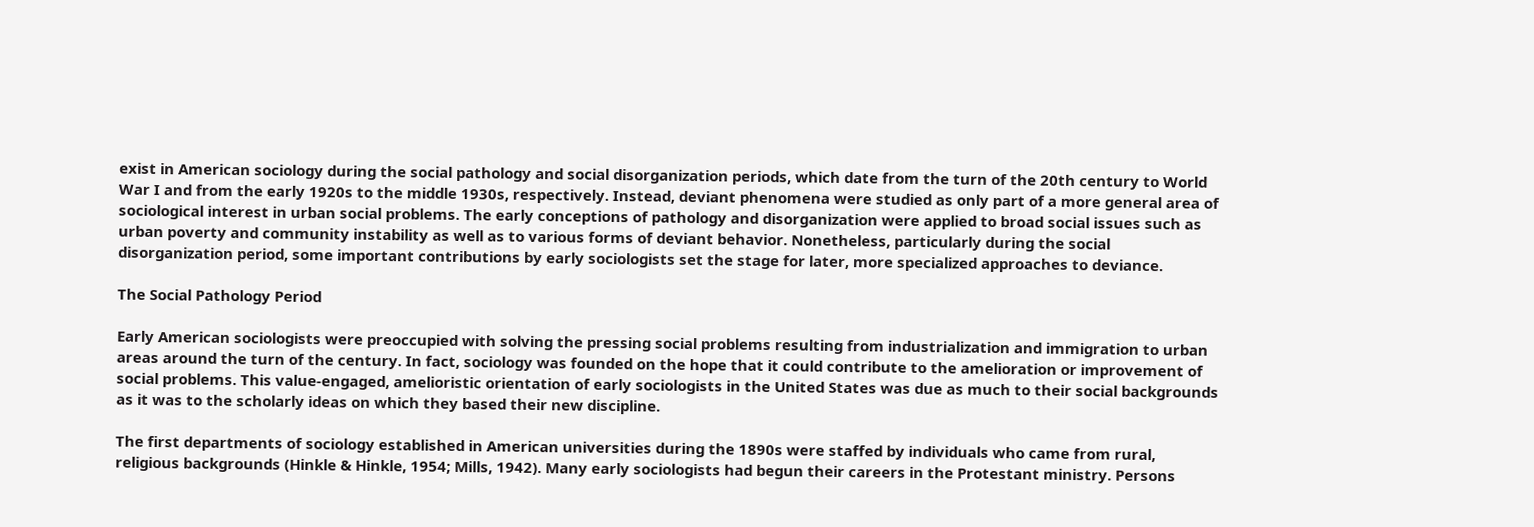exist in American sociology during the social pathology and social disorganization periods, which date from the turn of the 20th century to World War I and from the early 1920s to the middle 1930s, respectively. Instead, deviant phenomena were studied as only part of a more general area of sociological interest in urban social problems. The early conceptions of pathology and disorganization were applied to broad social issues such as urban poverty and community instability as well as to various forms of deviant behavior. Nonetheless, particularly during the social disorganization period, some important contributions by early sociologists set the stage for later, more specialized approaches to deviance.

The Social Pathology Period

Early American sociologists were preoccupied with solving the pressing social problems resulting from industrialization and immigration to urban areas around the turn of the century. In fact, sociology was founded on the hope that it could contribute to the amelioration or improvement of social problems. This value-engaged, amelioristic orientation of early sociologists in the United States was due as much to their social backgrounds as it was to the scholarly ideas on which they based their new discipline.

The first departments of sociology established in American universities during the 1890s were staffed by individuals who came from rural, religious backgrounds (Hinkle & Hinkle, 1954; Mills, 1942). Many early sociologists had begun their careers in the Protestant ministry. Persons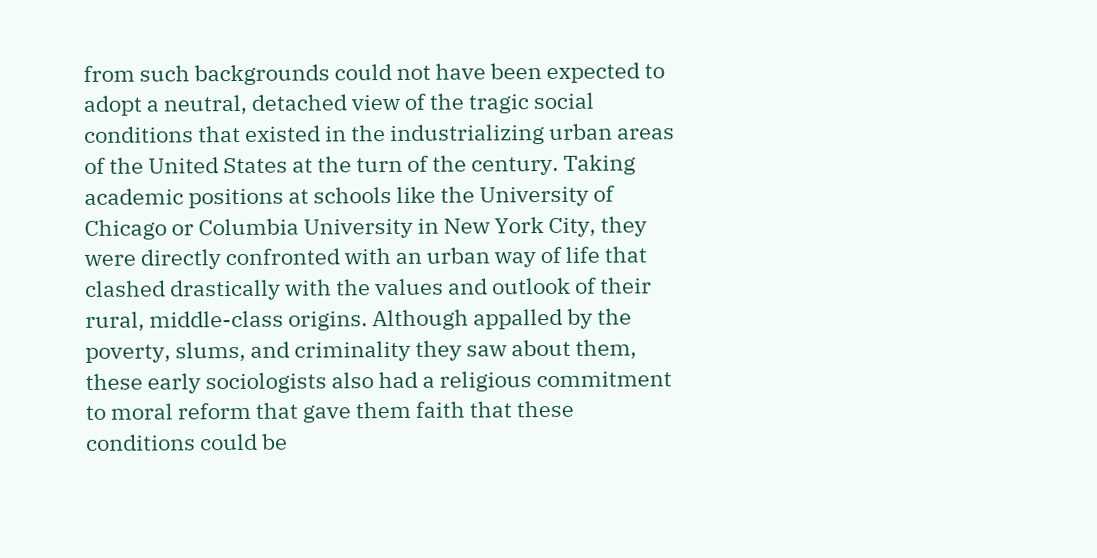from such backgrounds could not have been expected to adopt a neutral, detached view of the tragic social conditions that existed in the industrializing urban areas of the United States at the turn of the century. Taking academic positions at schools like the University of Chicago or Columbia University in New York City, they were directly confronted with an urban way of life that clashed drastically with the values and outlook of their rural, middle-class origins. Although appalled by the poverty, slums, and criminality they saw about them, these early sociologists also had a religious commitment to moral reform that gave them faith that these conditions could be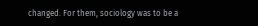changed. For them, sociology was to be a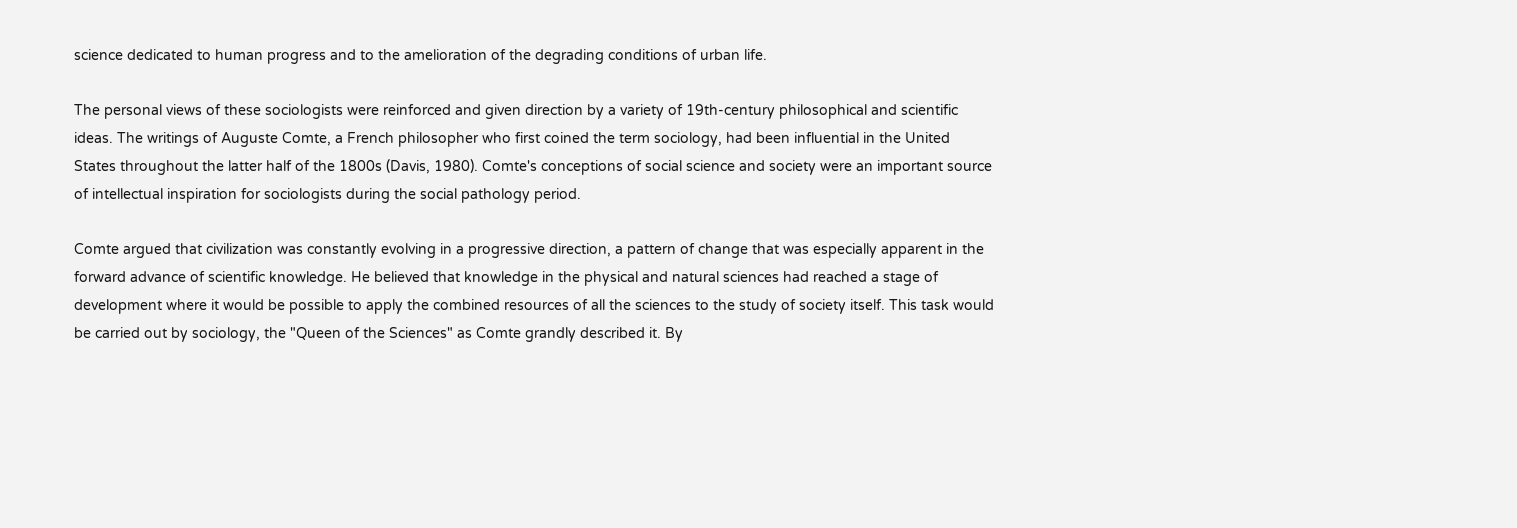science dedicated to human progress and to the amelioration of the degrading conditions of urban life.

The personal views of these sociologists were reinforced and given direction by a variety of 19th-century philosophical and scientific ideas. The writings of Auguste Comte, a French philosopher who first coined the term sociology, had been influential in the United States throughout the latter half of the 1800s (Davis, 1980). Comte's conceptions of social science and society were an important source of intellectual inspiration for sociologists during the social pathology period.

Comte argued that civilization was constantly evolving in a progressive direction, a pattern of change that was especially apparent in the forward advance of scientific knowledge. He believed that knowledge in the physical and natural sciences had reached a stage of development where it would be possible to apply the combined resources of all the sciences to the study of society itself. This task would be carried out by sociology, the "Queen of the Sciences" as Comte grandly described it. By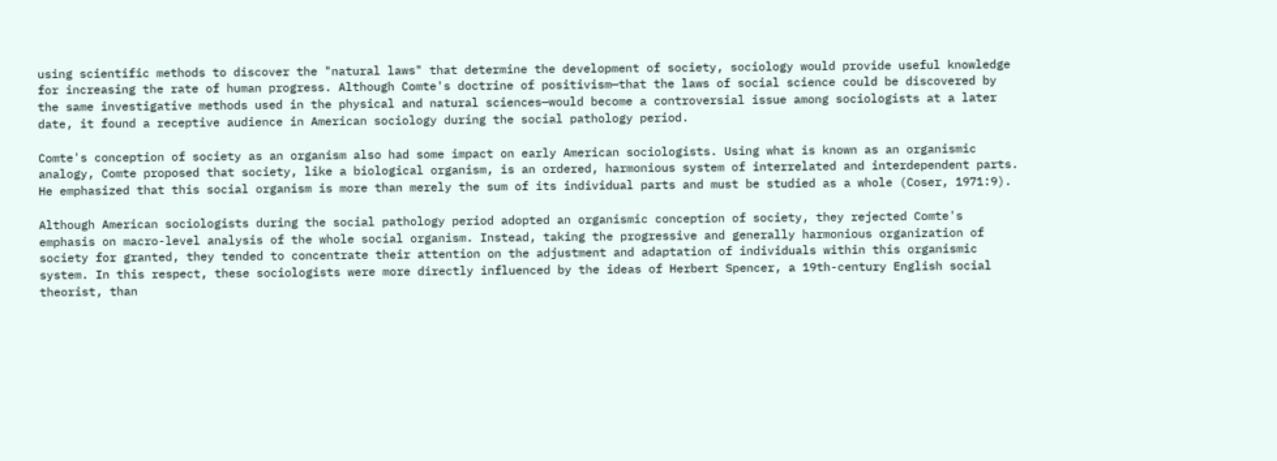using scientific methods to discover the "natural laws" that determine the development of society, sociology would provide useful knowledge for increasing the rate of human progress. Although Comte's doctrine of positivism—that the laws of social science could be discovered by the same investigative methods used in the physical and natural sciences—would become a controversial issue among sociologists at a later date, it found a receptive audience in American sociology during the social pathology period.

Comte's conception of society as an organism also had some impact on early American sociologists. Using what is known as an organismic analogy, Comte proposed that society, like a biological organism, is an ordered, harmonious system of interrelated and interdependent parts. He emphasized that this social organism is more than merely the sum of its individual parts and must be studied as a whole (Coser, 1971:9).

Although American sociologists during the social pathology period adopted an organismic conception of society, they rejected Comte's emphasis on macro-level analysis of the whole social organism. Instead, taking the progressive and generally harmonious organization of society for granted, they tended to concentrate their attention on the adjustment and adaptation of individuals within this organismic system. In this respect, these sociologists were more directly influenced by the ideas of Herbert Spencer, a 19th-century English social theorist, than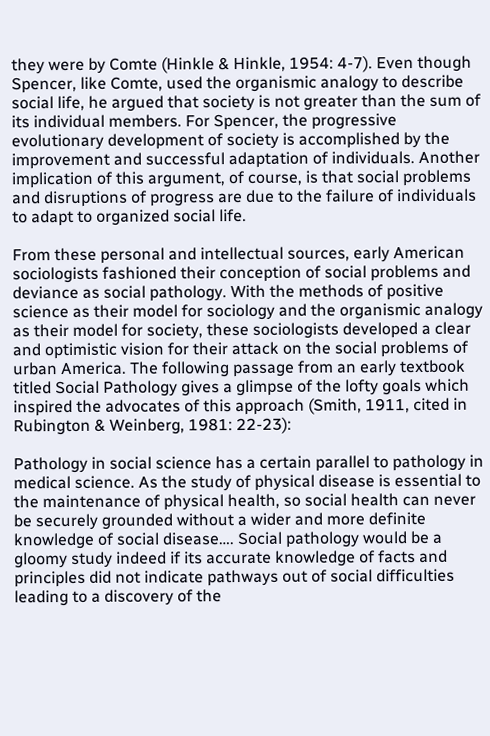they were by Comte (Hinkle & Hinkle, 1954: 4-7). Even though Spencer, like Comte, used the organismic analogy to describe social life, he argued that society is not greater than the sum of its individual members. For Spencer, the progressive evolutionary development of society is accomplished by the improvement and successful adaptation of individuals. Another implication of this argument, of course, is that social problems and disruptions of progress are due to the failure of individuals to adapt to organized social life.

From these personal and intellectual sources, early American sociologists fashioned their conception of social problems and deviance as social pathology. With the methods of positive science as their model for sociology and the organismic analogy as their model for society, these sociologists developed a clear and optimistic vision for their attack on the social problems of urban America. The following passage from an early textbook titled Social Pathology gives a glimpse of the lofty goals which inspired the advocates of this approach (Smith, 1911, cited in Rubington & Weinberg, 1981: 22-23):

Pathology in social science has a certain parallel to pathology in medical science. As the study of physical disease is essential to the maintenance of physical health, so social health can never be securely grounded without a wider and more definite knowledge of social disease…. Social pathology would be a gloomy study indeed if its accurate knowledge of facts and principles did not indicate pathways out of social difficulties leading to a discovery of the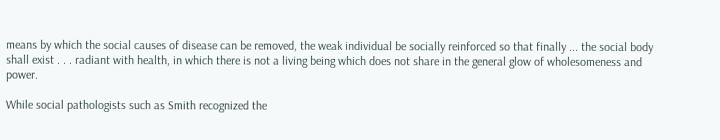means by which the social causes of disease can be removed, the weak individual be socially reinforced so that finally ... the social body shall exist . . . radiant with health, in which there is not a living being which does not share in the general glow of wholesomeness and power.

While social pathologists such as Smith recognized the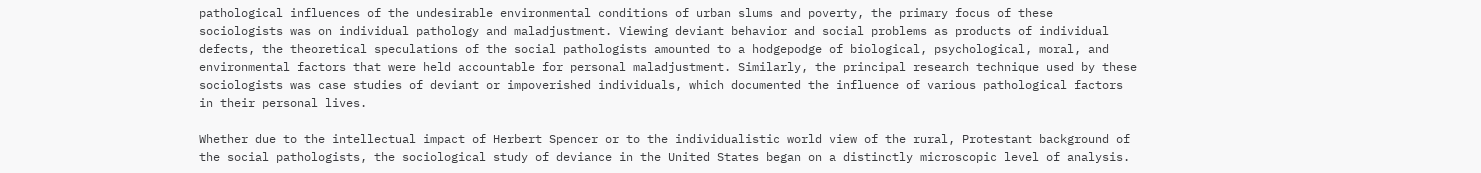pathological influences of the undesirable environmental conditions of urban slums and poverty, the primary focus of these sociologists was on individual pathology and maladjustment. Viewing deviant behavior and social problems as products of individual defects, the theoretical speculations of the social pathologists amounted to a hodgepodge of biological, psychological, moral, and environmental factors that were held accountable for personal maladjustment. Similarly, the principal research technique used by these sociologists was case studies of deviant or impoverished individuals, which documented the influence of various pathological factors in their personal lives.

Whether due to the intellectual impact of Herbert Spencer or to the individualistic world view of the rural, Protestant background of the social pathologists, the sociological study of deviance in the United States began on a distinctly microscopic level of analysis.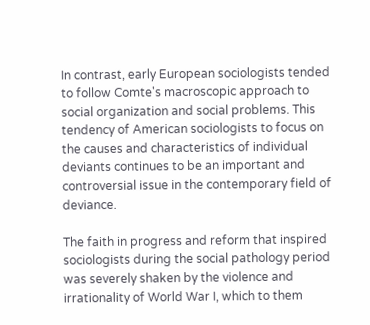In contrast, early European sociologists tended to follow Comte's macroscopic approach to social organization and social problems. This tendency of American sociologists to focus on the causes and characteristics of individual deviants continues to be an important and controversial issue in the contemporary field of deviance.

The faith in progress and reform that inspired sociologists during the social pathology period was severely shaken by the violence and irrationality of World War I, which to them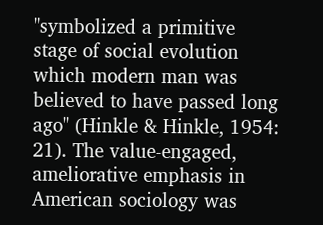"symbolized a primitive stage of social evolution which modern man was believed to have passed long ago" (Hinkle & Hinkle, 1954: 21). The value-engaged, ameliorative emphasis in American sociology was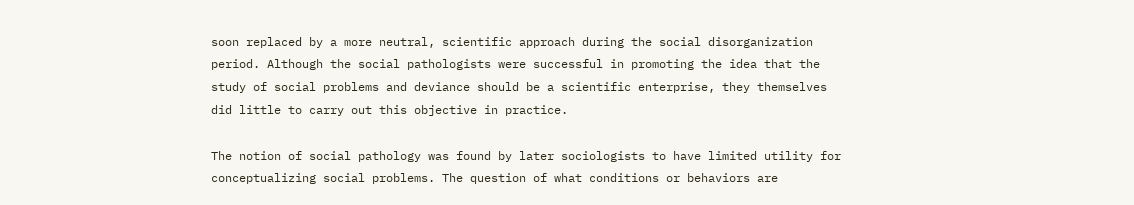soon replaced by a more neutral, scientific approach during the social disorganization period. Although the social pathologists were successful in promoting the idea that the study of social problems and deviance should be a scientific enterprise, they themselves did little to carry out this objective in practice.

The notion of social pathology was found by later sociologists to have limited utility for conceptualizing social problems. The question of what conditions or behaviors are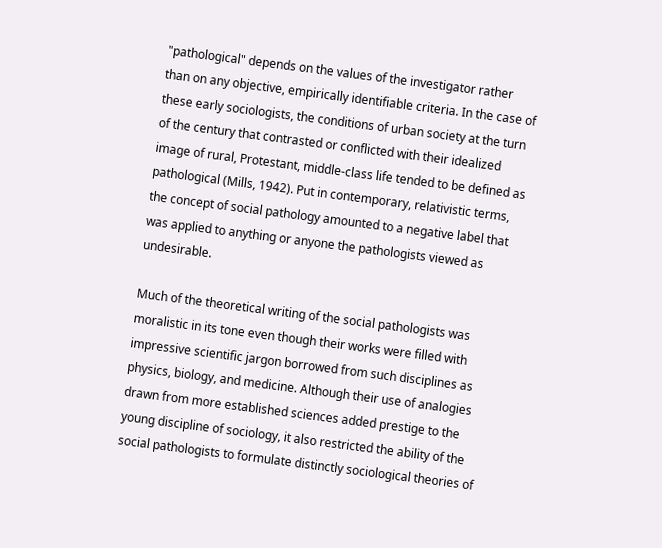"pathological" depends on the values of the investigator rather than on any objective, empirically identifiable criteria. In the case of these early sociologists, the conditions of urban society at the turn of the century that contrasted or conflicted with their idealized image of rural, Protestant, middle-class life tended to be defined as pathological (Mills, 1942). Put in contemporary, relativistic terms, the concept of social pathology amounted to a negative label that was applied to anything or anyone the pathologists viewed as undesirable.

Much of the theoretical writing of the social pathologists was moralistic in its tone even though their works were filled with impressive scientific jargon borrowed from such disciplines as physics, biology, and medicine. Although their use of analogies drawn from more established sciences added prestige to the young discipline of sociology, it also restricted the ability of the social pathologists to formulate distinctly sociological theories of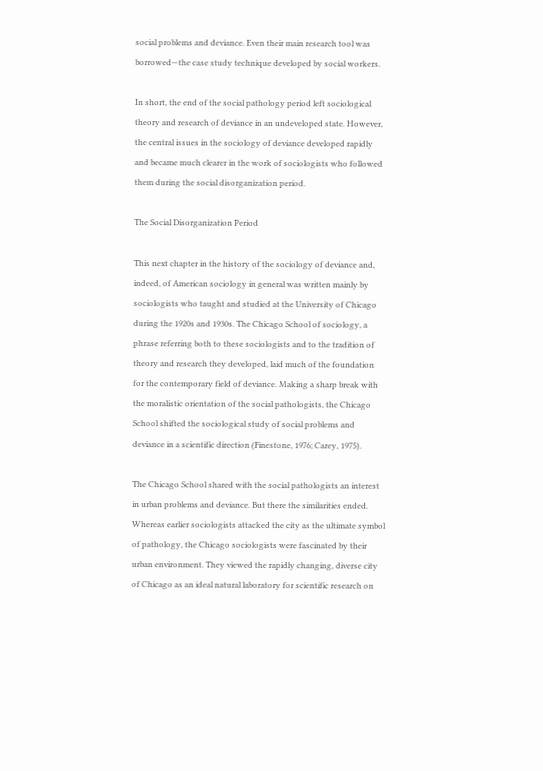social problems and deviance. Even their main research tool was borrowed—the case study technique developed by social workers.

In short, the end of the social pathology period left sociological theory and research of deviance in an undeveloped state. However, the central issues in the sociology of deviance developed rapidly and became much clearer in the work of sociologists who followed them during the social disorganization period.

The Social Disorganization Period

This next chapter in the history of the sociology of deviance and, indeed, of American sociology in general was written mainly by sociologists who taught and studied at the University of Chicago during the 1920s and 1930s. The Chicago School of sociology, a phrase referring both to these sociologists and to the tradition of theory and research they developed, laid much of the foundation for the contemporary field of deviance. Making a sharp break with the moralistic orientation of the social pathologists, the Chicago School shifted the sociological study of social problems and deviance in a scientific direction (Finestone, 1976; Carey, 1975).

The Chicago School shared with the social pathologists an interest in urban problems and deviance. But there the similarities ended. Whereas earlier sociologists attacked the city as the ultimate symbol of pathology, the Chicago sociologists were fascinated by their urban environment. They viewed the rapidly changing, diverse city of Chicago as an ideal natural laboratory for scientific research on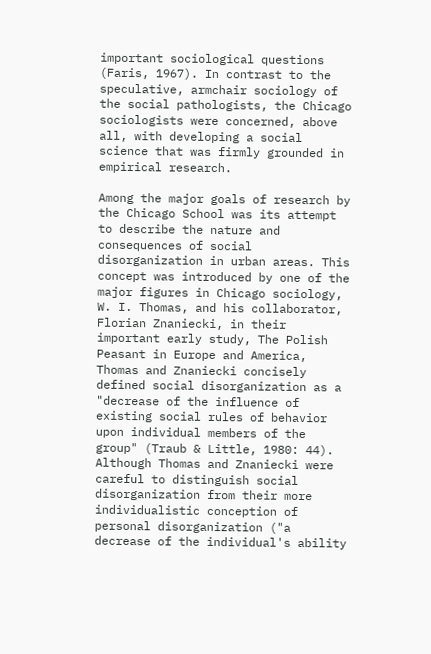important sociological questions (Faris, 1967). In contrast to the speculative, armchair sociology of the social pathologists, the Chicago sociologists were concerned, above all, with developing a social science that was firmly grounded in empirical research.

Among the major goals of research by the Chicago School was its attempt to describe the nature and consequences of social disorganization in urban areas. This concept was introduced by one of the major figures in Chicago sociology, W. I. Thomas, and his collaborator, Florian Znaniecki, in their important early study, The Polish Peasant in Europe and America, Thomas and Znaniecki concisely defined social disorganization as a "decrease of the influence of existing social rules of behavior upon individual members of the group" (Traub & Little, 1980: 44). Although Thomas and Znaniecki were careful to distinguish social disorganization from their more individualistic conception of personal disorganization ("a decrease of the individual's ability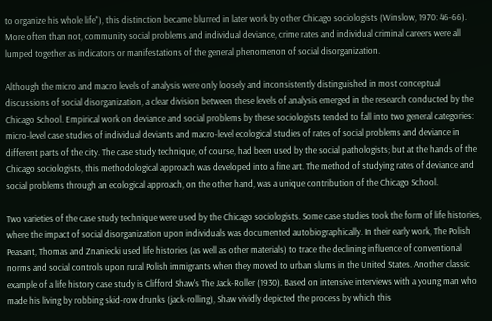to organize his whole life"), this distinction became blurred in later work by other Chicago sociologists (Winslow, 1970: 46-66). More often than not, community social problems and individual deviance, crime rates and individual criminal careers were all lumped together as indicators or manifestations of the general phenomenon of social disorganization.

Although the micro and macro levels of analysis were only loosely and inconsistently distinguished in most conceptual discussions of social disorganization, a clear division between these levels of analysis emerged in the research conducted by the Chicago School. Empirical work on deviance and social problems by these sociologists tended to fall into two general categories: micro-level case studies of individual deviants and macro-level ecological studies of rates of social problems and deviance in different parts of the city. The case study technique, of course, had been used by the social pathologists; but at the hands of the Chicago sociologists, this methodological approach was developed into a fine art. The method of studying rates of deviance and social problems through an ecological approach, on the other hand, was a unique contribution of the Chicago School.

Two varieties of the case study technique were used by the Chicago sociologists. Some case studies took the form of life histories, where the impact of social disorganization upon individuals was documented autobiographically. In their early work, The Polish Peasant, Thomas and Znaniecki used life histories (as well as other materials) to trace the declining influence of conventional norms and social controls upon rural Polish immigrants when they moved to urban slums in the United States. Another classic example of a life history case study is Clifford Shaw's The Jack-Roller (1930). Based on intensive interviews with a young man who made his living by robbing skid-row drunks (jack-rolling), Shaw vividly depicted the process by which this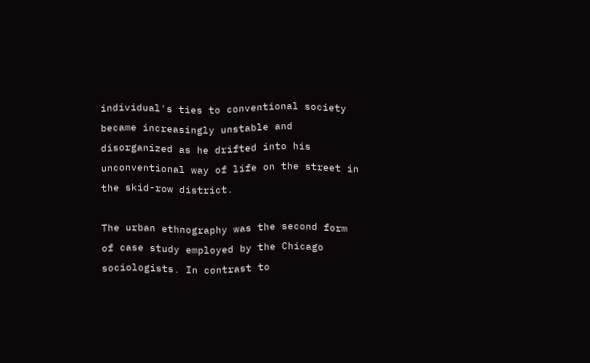individual's ties to conventional society became increasingly unstable and disorganized as he drifted into his unconventional way of life on the street in the skid-row district.

The urban ethnography was the second form of case study employed by the Chicago sociologists. In contrast to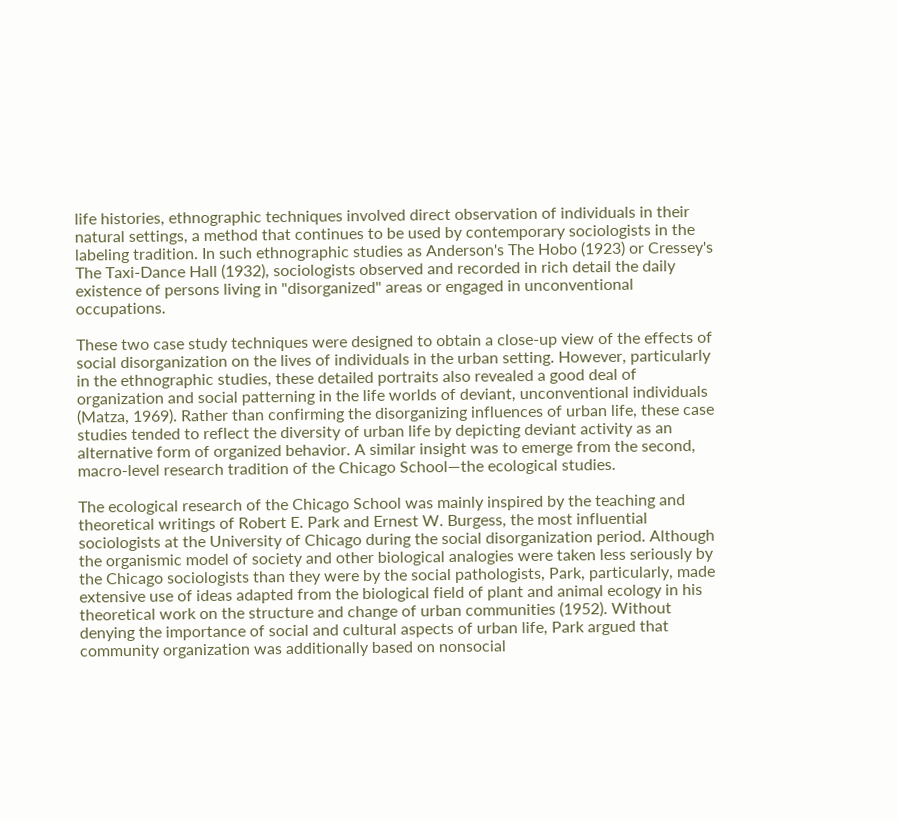life histories, ethnographic techniques involved direct observation of individuals in their natural settings, a method that continues to be used by contemporary sociologists in the labeling tradition. In such ethnographic studies as Anderson's The Hobo (1923) or Cressey's The Taxi-Dance Hall (1932), sociologists observed and recorded in rich detail the daily existence of persons living in "disorganized" areas or engaged in unconventional occupations.

These two case study techniques were designed to obtain a close-up view of the effects of social disorganization on the lives of individuals in the urban setting. However, particularly in the ethnographic studies, these detailed portraits also revealed a good deal of organization and social patterning in the life worlds of deviant, unconventional individuals (Matza, 1969). Rather than confirming the disorganizing influences of urban life, these case studies tended to reflect the diversity of urban life by depicting deviant activity as an alternative form of organized behavior. A similar insight was to emerge from the second, macro-level research tradition of the Chicago School—the ecological studies.

The ecological research of the Chicago School was mainly inspired by the teaching and theoretical writings of Robert E. Park and Ernest W. Burgess, the most influential sociologists at the University of Chicago during the social disorganization period. Although the organismic model of society and other biological analogies were taken less seriously by the Chicago sociologists than they were by the social pathologists, Park, particularly, made extensive use of ideas adapted from the biological field of plant and animal ecology in his theoretical work on the structure and change of urban communities (1952). Without denying the importance of social and cultural aspects of urban life, Park argued that community organization was additionally based on nonsocial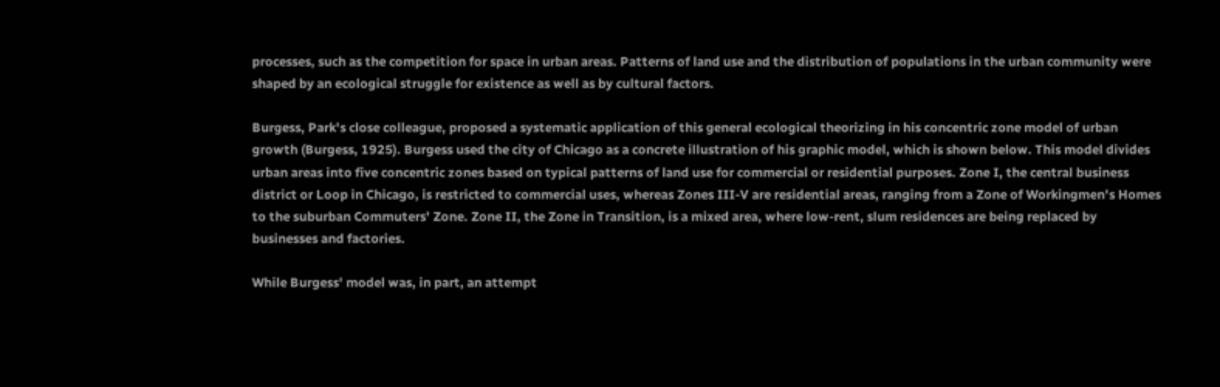processes, such as the competition for space in urban areas. Patterns of land use and the distribution of populations in the urban community were shaped by an ecological struggle for existence as well as by cultural factors.

Burgess, Park's close colleague, proposed a systematic application of this general ecological theorizing in his concentric zone model of urban growth (Burgess, 1925). Burgess used the city of Chicago as a concrete illustration of his graphic model, which is shown below. This model divides urban areas into five concentric zones based on typical patterns of land use for commercial or residential purposes. Zone I, the central business district or Loop in Chicago, is restricted to commercial uses, whereas Zones III-V are residential areas, ranging from a Zone of Workingmen's Homes to the suburban Commuters' Zone. Zone II, the Zone in Transition, is a mixed area, where low-rent, slum residences are being replaced by businesses and factories.

While Burgess' model was, in part, an attempt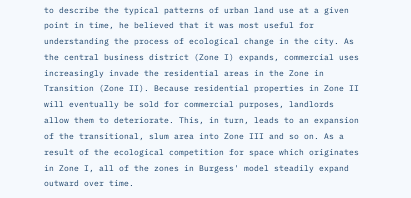to describe the typical patterns of urban land use at a given point in time, he believed that it was most useful for understanding the process of ecological change in the city. As the central business district (Zone I) expands, commercial uses increasingly invade the residential areas in the Zone in Transition (Zone II). Because residential properties in Zone II will eventually be sold for commercial purposes, landlords allow them to deteriorate. This, in turn, leads to an expansion of the transitional, slum area into Zone III and so on. As a result of the ecological competition for space which originates in Zone I, all of the zones in Burgess' model steadily expand outward over time.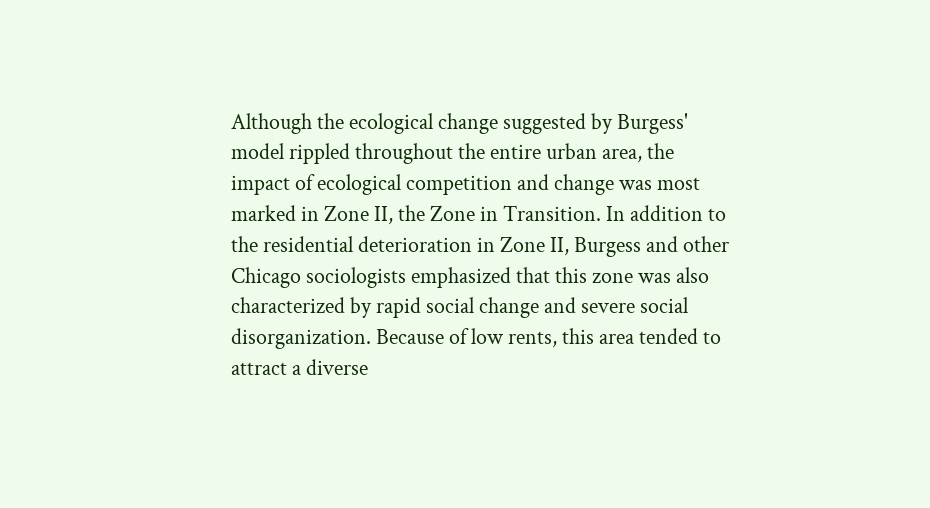Although the ecological change suggested by Burgess' model rippled throughout the entire urban area, the impact of ecological competition and change was most marked in Zone II, the Zone in Transition. In addition to the residential deterioration in Zone II, Burgess and other Chicago sociologists emphasized that this zone was also characterized by rapid social change and severe social disorganization. Because of low rents, this area tended to attract a diverse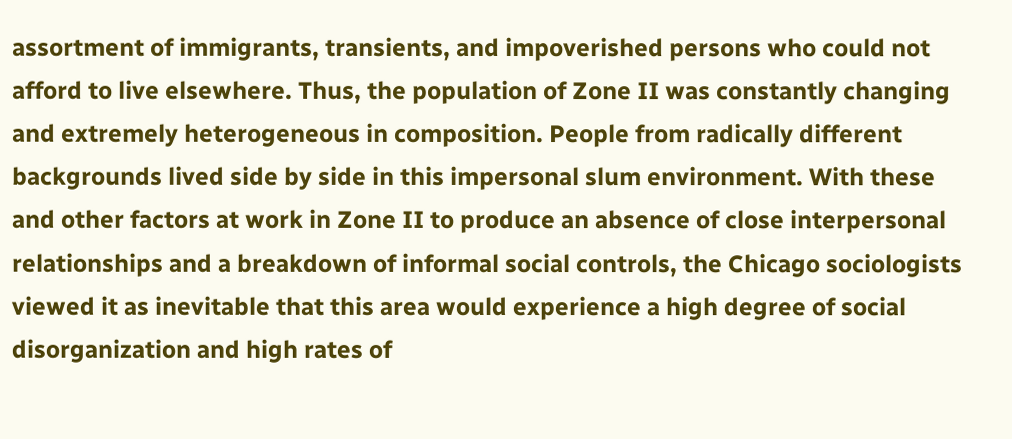assortment of immigrants, transients, and impoverished persons who could not afford to live elsewhere. Thus, the population of Zone II was constantly changing and extremely heterogeneous in composition. People from radically different backgrounds lived side by side in this impersonal slum environment. With these and other factors at work in Zone II to produce an absence of close interpersonal relationships and a breakdown of informal social controls, the Chicago sociologists viewed it as inevitable that this area would experience a high degree of social disorganization and high rates of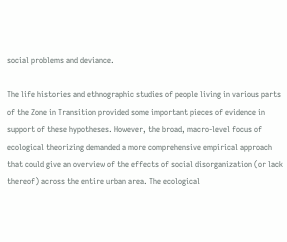social problems and deviance.

The life histories and ethnographic studies of people living in various parts of the Zone in Transition provided some important pieces of evidence in support of these hypotheses. However, the broad, macro-level focus of ecological theorizing demanded a more comprehensive empirical approach that could give an overview of the effects of social disorganization (or lack thereof) across the entire urban area. The ecological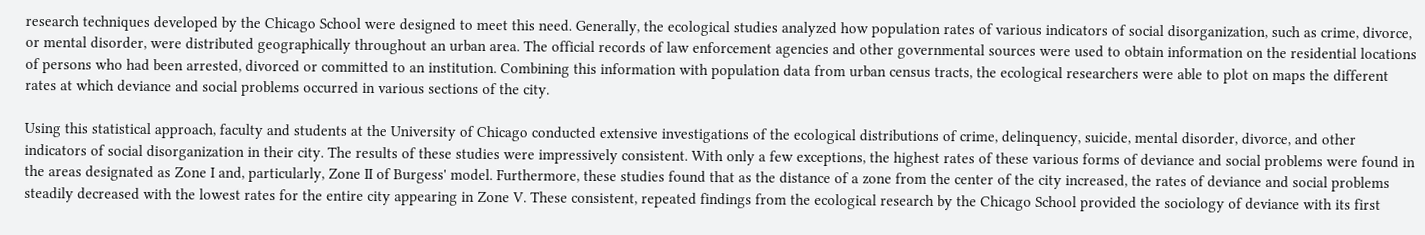research techniques developed by the Chicago School were designed to meet this need. Generally, the ecological studies analyzed how population rates of various indicators of social disorganization, such as crime, divorce, or mental disorder, were distributed geographically throughout an urban area. The official records of law enforcement agencies and other governmental sources were used to obtain information on the residential locations of persons who had been arrested, divorced or committed to an institution. Combining this information with population data from urban census tracts, the ecological researchers were able to plot on maps the different rates at which deviance and social problems occurred in various sections of the city.

Using this statistical approach, faculty and students at the University of Chicago conducted extensive investigations of the ecological distributions of crime, delinquency, suicide, mental disorder, divorce, and other indicators of social disorganization in their city. The results of these studies were impressively consistent. With only a few exceptions, the highest rates of these various forms of deviance and social problems were found in the areas designated as Zone I and, particularly, Zone II of Burgess' model. Furthermore, these studies found that as the distance of a zone from the center of the city increased, the rates of deviance and social problems steadily decreased with the lowest rates for the entire city appearing in Zone V. These consistent, repeated findings from the ecological research by the Chicago School provided the sociology of deviance with its first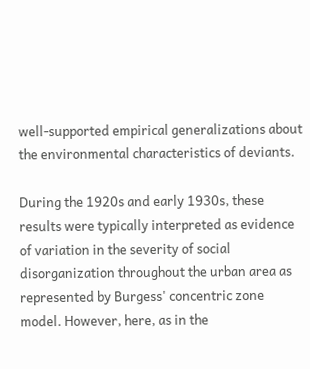well-supported empirical generalizations about the environmental characteristics of deviants.

During the 1920s and early 1930s, these results were typically interpreted as evidence of variation in the severity of social disorganization throughout the urban area as represented by Burgess' concentric zone model. However, here, as in the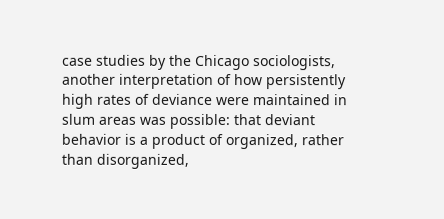case studies by the Chicago sociologists, another interpretation of how persistently high rates of deviance were maintained in slum areas was possible: that deviant behavior is a product of organized, rather than disorganized,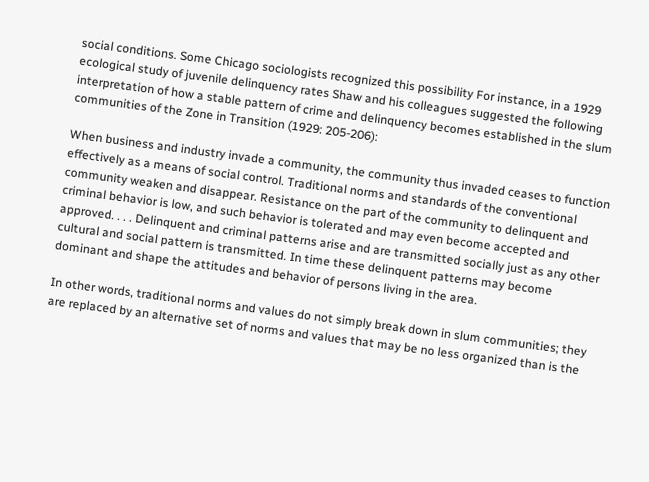social conditions. Some Chicago sociologists recognized this possibility For instance, in a 1929 ecological study of juvenile delinquency rates Shaw and his colleagues suggested the following interpretation of how a stable pattern of crime and delinquency becomes established in the slum communities of the Zone in Transition (1929: 205-206):

When business and industry invade a community, the community thus invaded ceases to function effectively as a means of social control. Traditional norms and standards of the conventional community weaken and disappear. Resistance on the part of the community to delinquent and criminal behavior is low, and such behavior is tolerated and may even become accepted and approved. . . . Delinquent and criminal patterns arise and are transmitted socially just as any other cultural and social pattern is transmitted. In time these delinquent patterns may become dominant and shape the attitudes and behavior of persons living in the area.

In other words, traditional norms and values do not simply break down in slum communities; they are replaced by an alternative set of norms and values that may be no less organized than is the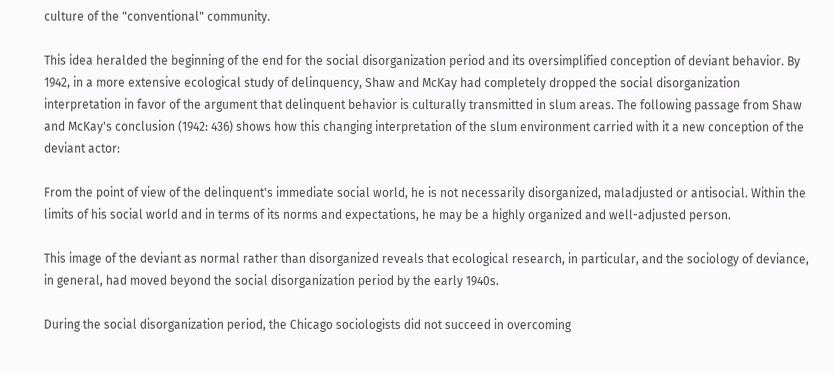culture of the "conventional" community.

This idea heralded the beginning of the end for the social disorganization period and its oversimplified conception of deviant behavior. By 1942, in a more extensive ecological study of delinquency, Shaw and McKay had completely dropped the social disorganization interpretation in favor of the argument that delinquent behavior is culturally transmitted in slum areas. The following passage from Shaw and McKay's conclusion (1942: 436) shows how this changing interpretation of the slum environment carried with it a new conception of the deviant actor:

From the point of view of the delinquent's immediate social world, he is not necessarily disorganized, maladjusted or antisocial. Within the limits of his social world and in terms of its norms and expectations, he may be a highly organized and well-adjusted person.

This image of the deviant as normal rather than disorganized reveals that ecological research, in particular, and the sociology of deviance, in general, had moved beyond the social disorganization period by the early 1940s.

During the social disorganization period, the Chicago sociologists did not succeed in overcoming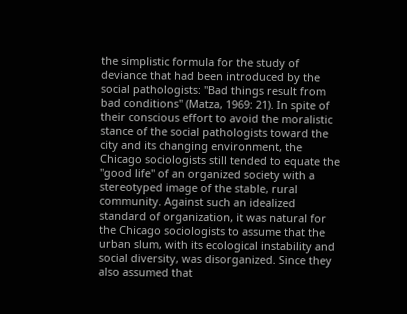the simplistic formula for the study of deviance that had been introduced by the social pathologists: "Bad things result from bad conditions" (Matza, 1969: 21). In spite of their conscious effort to avoid the moralistic stance of the social pathologists toward the city and its changing environment, the Chicago sociologists still tended to equate the "good life" of an organized society with a stereotyped image of the stable, rural community. Against such an idealized standard of organization, it was natural for the Chicago sociologists to assume that the urban slum, with its ecological instability and social diversity, was disorganized. Since they also assumed that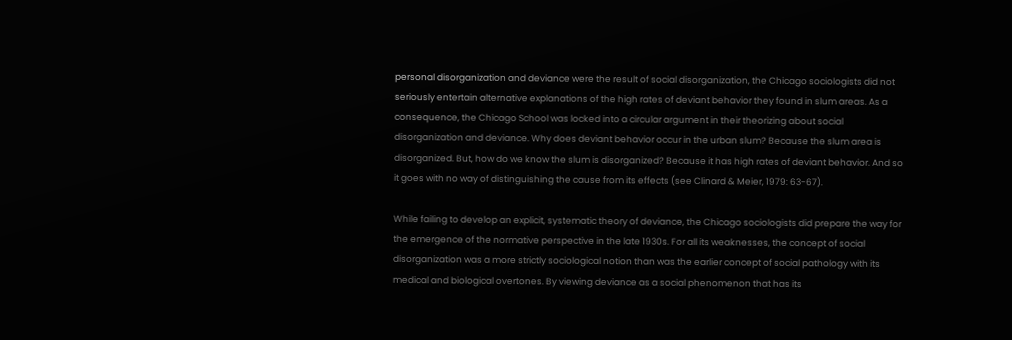personal disorganization and deviance were the result of social disorganization, the Chicago sociologists did not seriously entertain alternative explanations of the high rates of deviant behavior they found in slum areas. As a consequence, the Chicago School was locked into a circular argument in their theorizing about social disorganization and deviance. Why does deviant behavior occur in the urban slum? Because the slum area is disorganized. But, how do we know the slum is disorganized? Because it has high rates of deviant behavior. And so it goes with no way of distinguishing the cause from its effects (see Clinard & Meier, 1979: 63-67).

While failing to develop an explicit, systematic theory of deviance, the Chicago sociologists did prepare the way for the emergence of the normative perspective in the late 1930s. For all its weaknesses, the concept of social disorganization was a more strictly sociological notion than was the earlier concept of social pathology with its medical and biological overtones. By viewing deviance as a social phenomenon that has its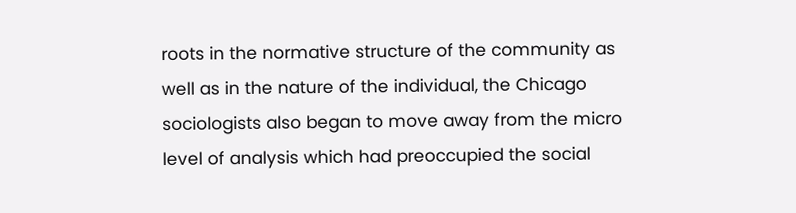roots in the normative structure of the community as well as in the nature of the individual, the Chicago sociologists also began to move away from the micro level of analysis which had preoccupied the social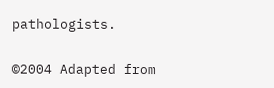pathologists.

©2004 Adapted from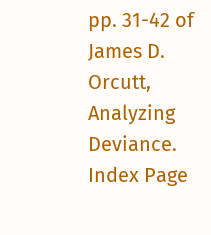pp. 31-42 of James D. Orcutt, Analyzing Deviance. Index Page